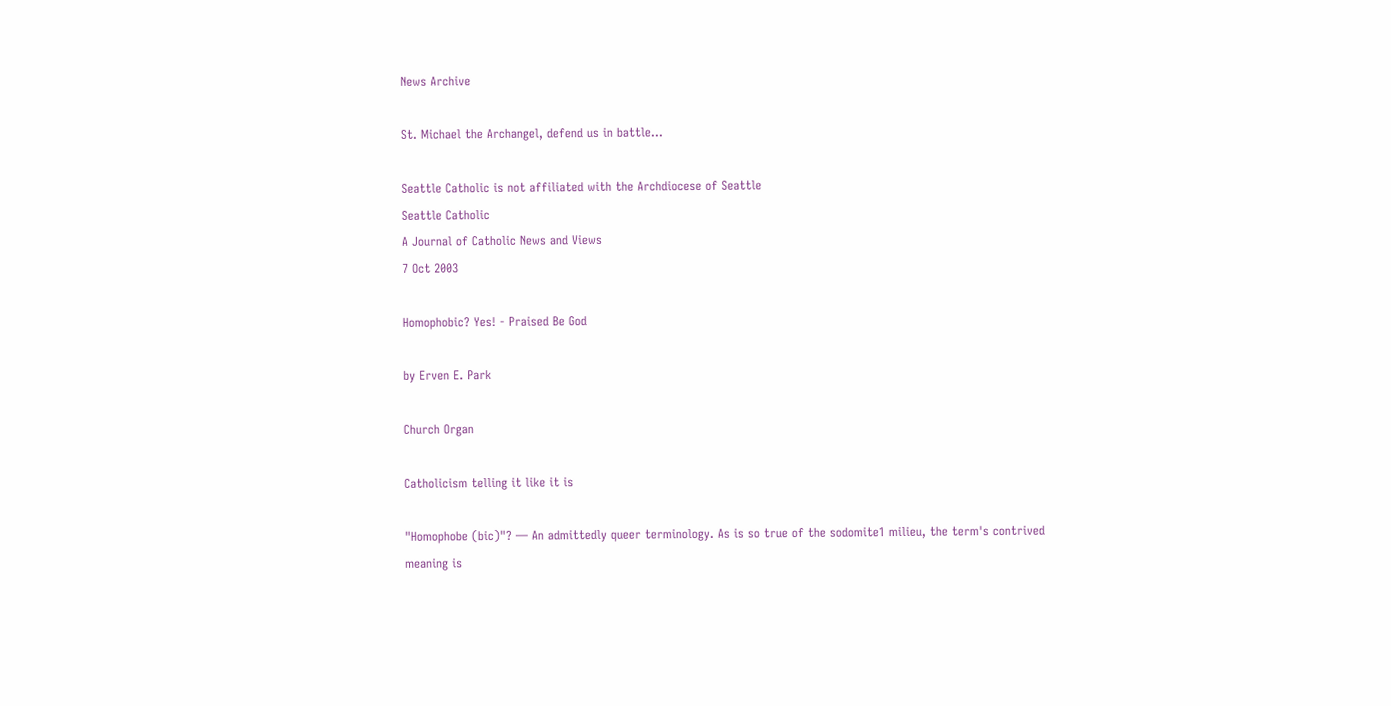News Archive

St. Michael the Archangel, defend us in battle...

Seattle Catholic is not affiliated with the Archdiocese of Seattle
Seattle Catholic
A Journal of Catholic News and Views
7 Oct 2003

Homophobic? Yes! - Praised Be God

by Erven E. Park

Church Organ

Catholicism telling it like it is

"Homophobe (bic)"? — An admittedly queer terminology. As is so true of the sodomite1 milieu, the term's contrived meaning is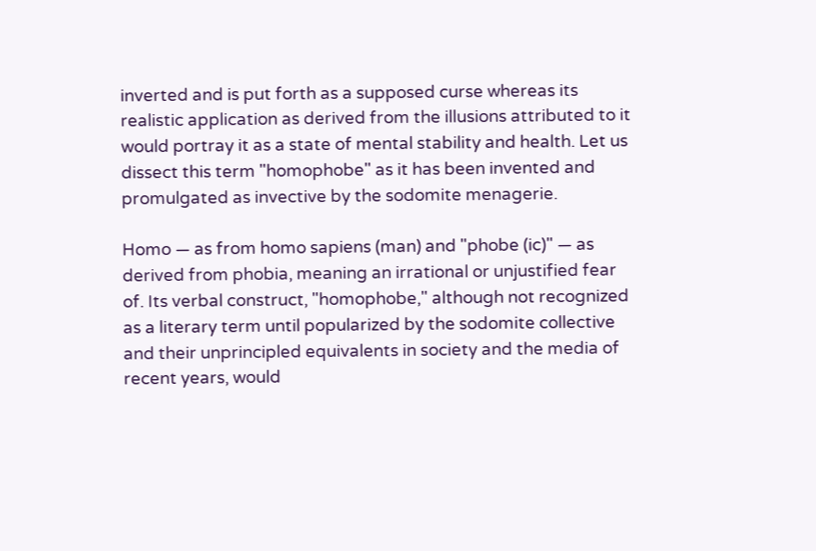inverted and is put forth as a supposed curse whereas its realistic application as derived from the illusions attributed to it would portray it as a state of mental stability and health. Let us dissect this term "homophobe" as it has been invented and promulgated as invective by the sodomite menagerie.

Homo — as from homo sapiens (man) and "phobe (ic)" — as derived from phobia, meaning an irrational or unjustified fear of. Its verbal construct, "homophobe," although not recognized as a literary term until popularized by the sodomite collective and their unprincipled equivalents in society and the media of recent years, would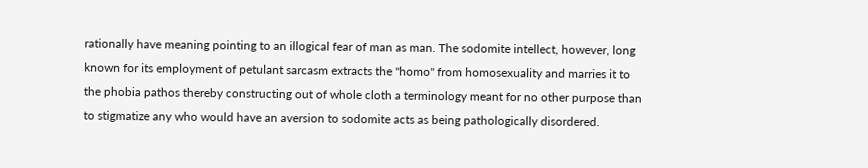rationally have meaning pointing to an illogical fear of man as man. The sodomite intellect, however, long known for its employment of petulant sarcasm extracts the "homo" from homosexuality and marries it to the phobia pathos thereby constructing out of whole cloth a terminology meant for no other purpose than to stigmatize any who would have an aversion to sodomite acts as being pathologically disordered.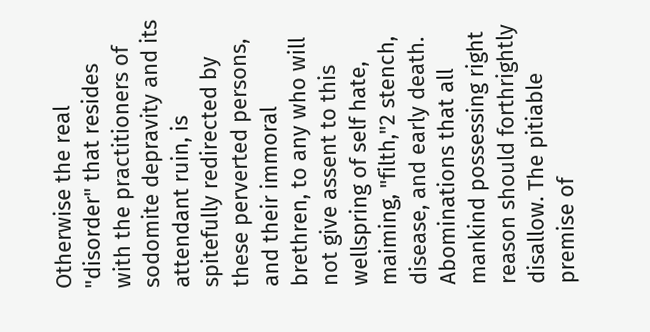Otherwise the real "disorder" that resides with the practitioners of sodomite depravity and its attendant ruin, is spitefully redirected by these perverted persons, and their immoral brethren, to any who will not give assent to this wellspring of self hate, maiming, "filth,"2 stench, disease, and early death. Abominations that all mankind possessing right reason should forthrightly disallow. The pitiable premise of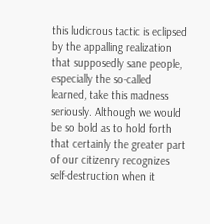this ludicrous tactic is eclipsed by the appalling realization that supposedly sane people, especially the so-called learned, take this madness seriously. Although we would be so bold as to hold forth that certainly the greater part of our citizenry recognizes self-destruction when it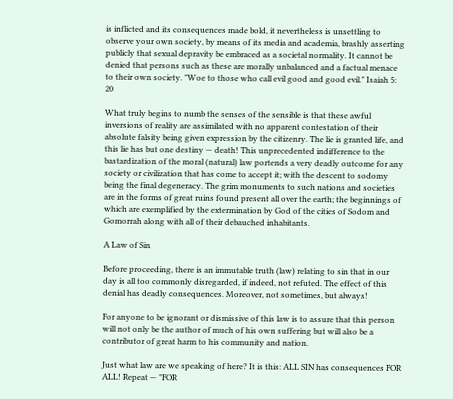is inflicted and its consequences made bold, it nevertheless is unsettling to observe your own society, by means of its media and academia, brashly asserting publicly that sexual depravity be embraced as a societal normality. It cannot be denied that persons such as these are morally unbalanced and a factual menace to their own society. "Woe to those who call evil good and good evil." Isaiah 5: 20

What truly begins to numb the senses of the sensible is that these awful inversions of reality are assimilated with no apparent contestation of their absolute falsity being given expression by the citizenry. The lie is granted life, and this lie has but one destiny — death! This unprecedented indifference to the bastardization of the moral (natural) law portends a very deadly outcome for any society or civilization that has come to accept it; with the descent to sodomy being the final degeneracy. The grim monuments to such nations and societies are in the forms of great ruins found present all over the earth; the beginnings of which are exemplified by the extermination by God of the cities of Sodom and Gomorrah along with all of their debauched inhabitants.

A Law of Sin

Before proceeding, there is an immutable truth (law) relating to sin that in our day is all too commonly disregarded, if indeed, not refuted. The effect of this denial has deadly consequences. Moreover, not sometimes, but always!

For anyone to be ignorant or dismissive of this law is to assure that this person will not only be the author of much of his own suffering but will also be a contributor of great harm to his community and nation.

Just what law are we speaking of here? It is this: ALL SIN has consequences FOR ALL! Repeat — "FOR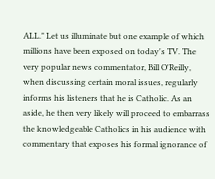ALL." Let us illuminate but one example of which millions have been exposed on today's TV. The very popular news commentator, Bill O'Reilly, when discussing certain moral issues, regularly informs his listeners that he is Catholic. As an aside, he then very likely will proceed to embarrass the knowledgeable Catholics in his audience with commentary that exposes his formal ignorance of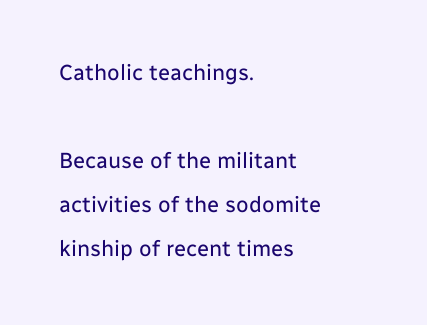Catholic teachings.

Because of the militant activities of the sodomite kinship of recent times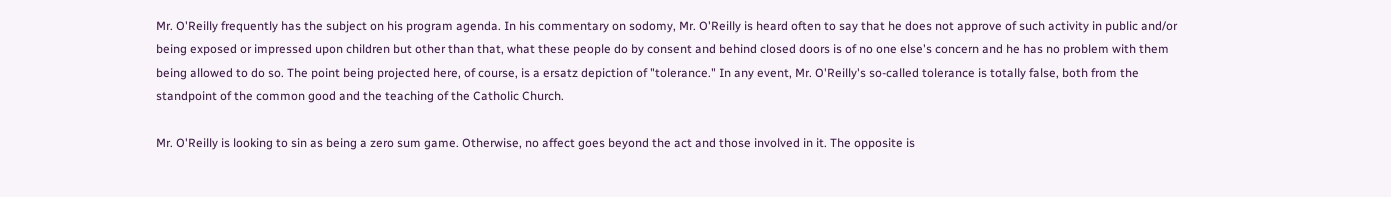Mr. O'Reilly frequently has the subject on his program agenda. In his commentary on sodomy, Mr. O'Reilly is heard often to say that he does not approve of such activity in public and/or being exposed or impressed upon children but other than that, what these people do by consent and behind closed doors is of no one else's concern and he has no problem with them being allowed to do so. The point being projected here, of course, is a ersatz depiction of "tolerance." In any event, Mr. O'Reilly's so-called tolerance is totally false, both from the standpoint of the common good and the teaching of the Catholic Church.

Mr. O'Reilly is looking to sin as being a zero sum game. Otherwise, no affect goes beyond the act and those involved in it. The opposite is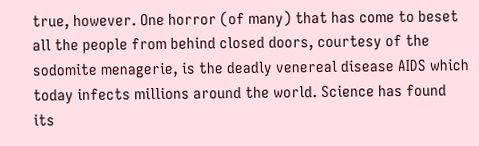true, however. One horror (of many) that has come to beset all the people from behind closed doors, courtesy of the sodomite menagerie, is the deadly venereal disease AIDS which today infects millions around the world. Science has found its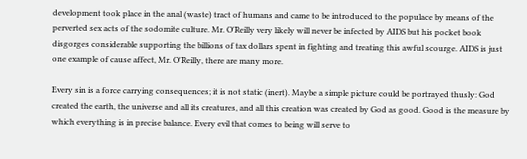development took place in the anal (waste) tract of humans and came to be introduced to the populace by means of the perverted sex acts of the sodomite culture. Mr. O'Reilly very likely will never be infected by AIDS but his pocket book disgorges considerable supporting the billions of tax dollars spent in fighting and treating this awful scourge. AIDS is just one example of cause affect, Mr. O'Reilly, there are many more.

Every sin is a force carrying consequences; it is not static (inert). Maybe a simple picture could be portrayed thusly: God created the earth, the universe and all its creatures, and all this creation was created by God as good. Good is the measure by which everything is in precise balance. Every evil that comes to being will serve to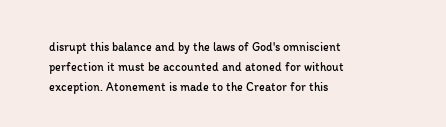disrupt this balance and by the laws of God's omniscient perfection it must be accounted and atoned for without exception. Atonement is made to the Creator for this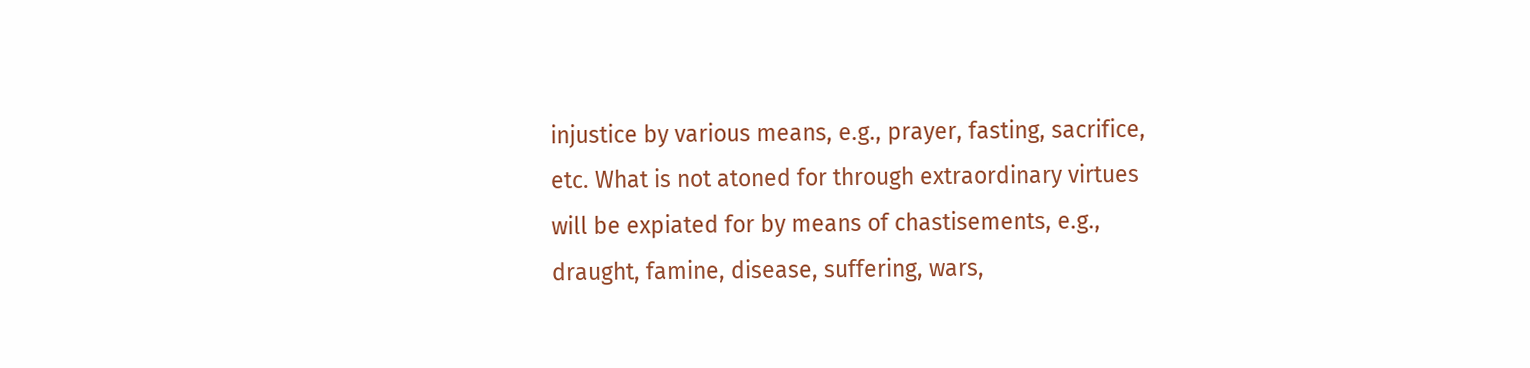injustice by various means, e.g., prayer, fasting, sacrifice, etc. What is not atoned for through extraordinary virtues will be expiated for by means of chastisements, e.g., draught, famine, disease, suffering, wars,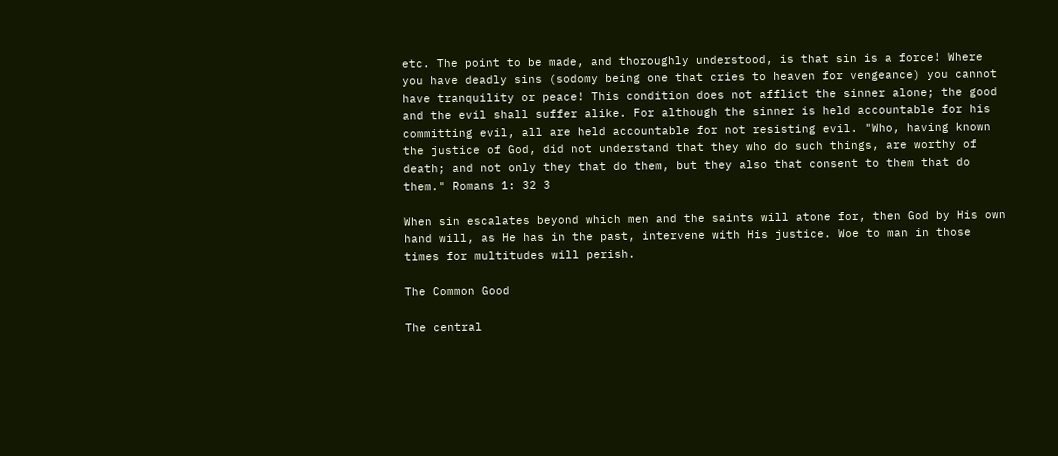etc. The point to be made, and thoroughly understood, is that sin is a force! Where you have deadly sins (sodomy being one that cries to heaven for vengeance) you cannot have tranquility or peace! This condition does not afflict the sinner alone; the good and the evil shall suffer alike. For although the sinner is held accountable for his committing evil, all are held accountable for not resisting evil. "Who, having known the justice of God, did not understand that they who do such things, are worthy of death; and not only they that do them, but they also that consent to them that do them." Romans 1: 32 3

When sin escalates beyond which men and the saints will atone for, then God by His own hand will, as He has in the past, intervene with His justice. Woe to man in those times for multitudes will perish.

The Common Good

The central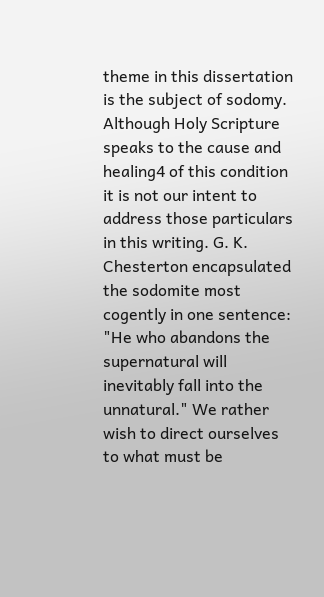theme in this dissertation is the subject of sodomy. Although Holy Scripture speaks to the cause and healing4 of this condition it is not our intent to address those particulars in this writing. G. K. Chesterton encapsulated the sodomite most cogently in one sentence: "He who abandons the supernatural will inevitably fall into the unnatural." We rather wish to direct ourselves to what must be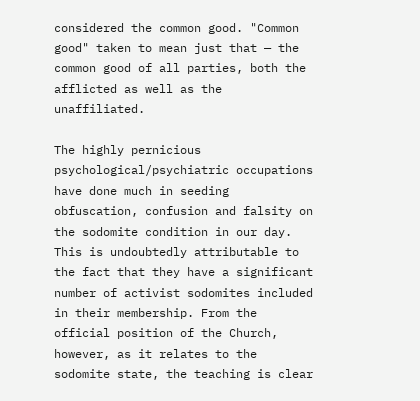considered the common good. "Common good" taken to mean just that — the common good of all parties, both the afflicted as well as the unaffiliated.

The highly pernicious psychological/psychiatric occupations have done much in seeding obfuscation, confusion and falsity on the sodomite condition in our day. This is undoubtedly attributable to the fact that they have a significant number of activist sodomites included in their membership. From the official position of the Church, however, as it relates to the sodomite state, the teaching is clear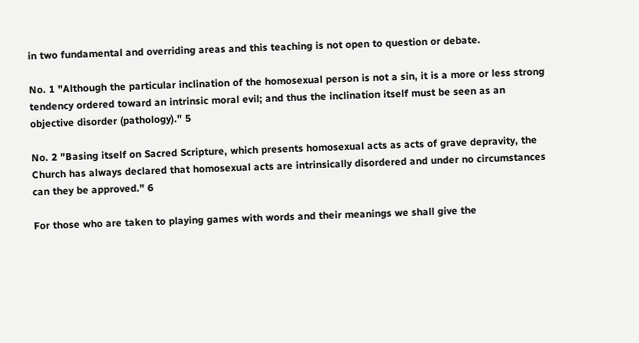in two fundamental and overriding areas and this teaching is not open to question or debate.

No. 1 "Although the particular inclination of the homosexual person is not a sin, it is a more or less strong tendency ordered toward an intrinsic moral evil; and thus the inclination itself must be seen as an objective disorder (pathology)." 5

No. 2 "Basing itself on Sacred Scripture, which presents homosexual acts as acts of grave depravity, the Church has always declared that homosexual acts are intrinsically disordered and under no circumstances can they be approved." 6

For those who are taken to playing games with words and their meanings we shall give the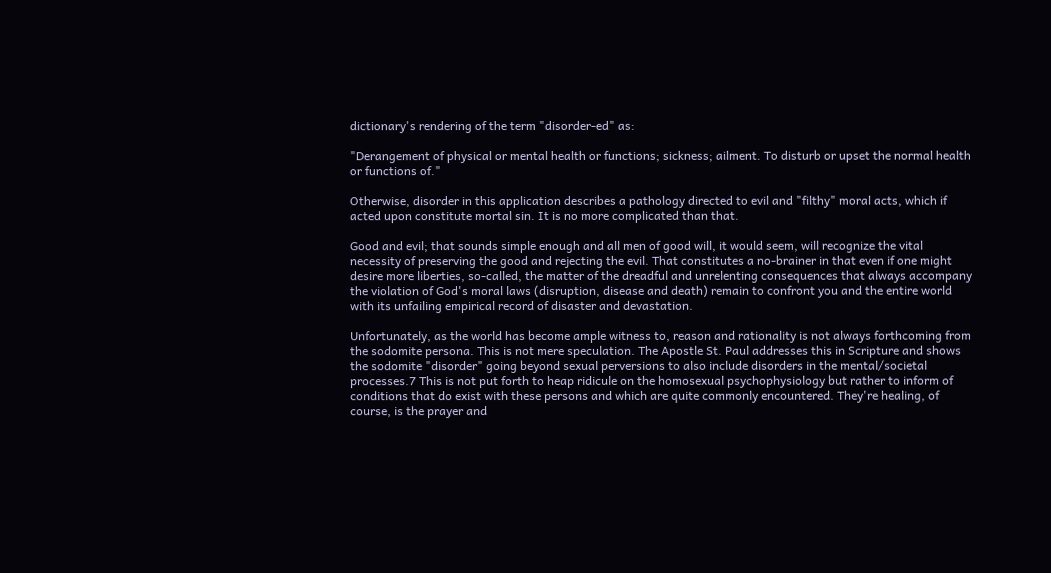dictionary's rendering of the term "disorder-ed" as:

"Derangement of physical or mental health or functions; sickness; ailment. To disturb or upset the normal health or functions of."

Otherwise, disorder in this application describes a pathology directed to evil and "filthy" moral acts, which if acted upon constitute mortal sin. It is no more complicated than that.

Good and evil; that sounds simple enough and all men of good will, it would seem, will recognize the vital necessity of preserving the good and rejecting the evil. That constitutes a no-brainer in that even if one might desire more liberties, so-called, the matter of the dreadful and unrelenting consequences that always accompany the violation of God's moral laws (disruption, disease and death) remain to confront you and the entire world with its unfailing empirical record of disaster and devastation.

Unfortunately, as the world has become ample witness to, reason and rationality is not always forthcoming from the sodomite persona. This is not mere speculation. The Apostle St. Paul addresses this in Scripture and shows the sodomite "disorder" going beyond sexual perversions to also include disorders in the mental/societal processes.7 This is not put forth to heap ridicule on the homosexual psychophysiology but rather to inform of conditions that do exist with these persons and which are quite commonly encountered. They're healing, of course, is the prayer and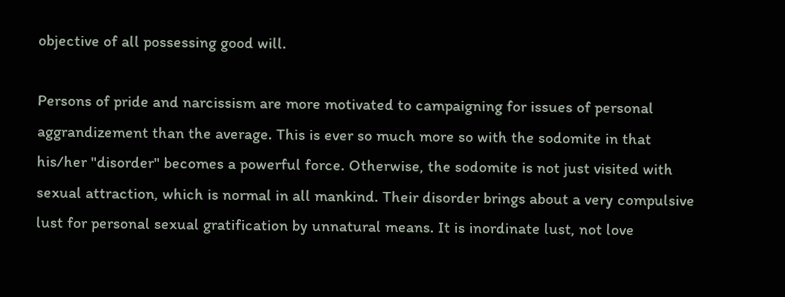objective of all possessing good will.

Persons of pride and narcissism are more motivated to campaigning for issues of personal aggrandizement than the average. This is ever so much more so with the sodomite in that his/her "disorder" becomes a powerful force. Otherwise, the sodomite is not just visited with sexual attraction, which is normal in all mankind. Their disorder brings about a very compulsive lust for personal sexual gratification by unnatural means. It is inordinate lust, not love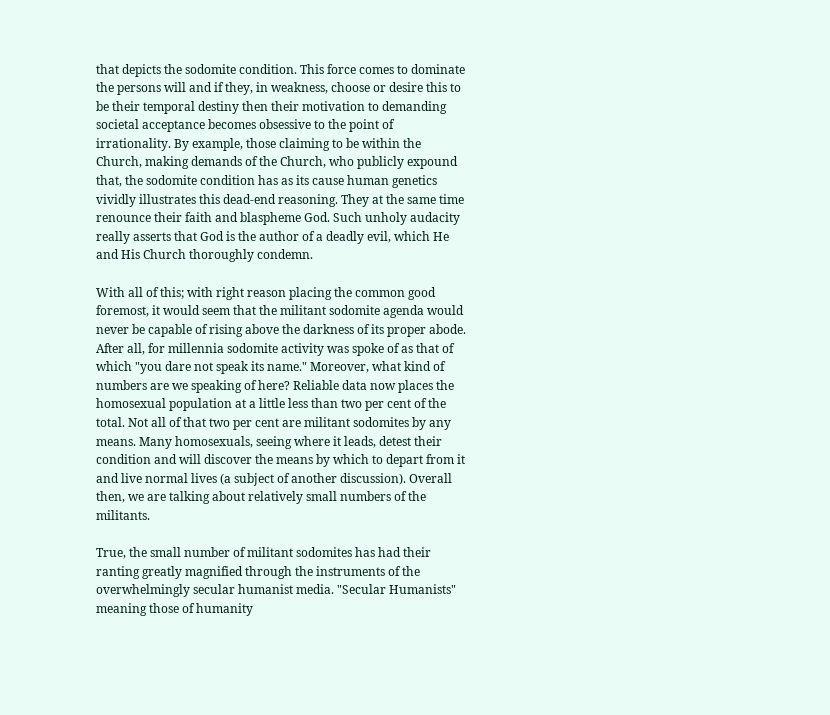that depicts the sodomite condition. This force comes to dominate the persons will and if they, in weakness, choose or desire this to be their temporal destiny then their motivation to demanding societal acceptance becomes obsessive to the point of irrationality. By example, those claiming to be within the Church, making demands of the Church, who publicly expound that, the sodomite condition has as its cause human genetics vividly illustrates this dead-end reasoning. They at the same time renounce their faith and blaspheme God. Such unholy audacity really asserts that God is the author of a deadly evil, which He and His Church thoroughly condemn.

With all of this; with right reason placing the common good foremost, it would seem that the militant sodomite agenda would never be capable of rising above the darkness of its proper abode. After all, for millennia sodomite activity was spoke of as that of which "you dare not speak its name." Moreover, what kind of numbers are we speaking of here? Reliable data now places the homosexual population at a little less than two per cent of the total. Not all of that two per cent are militant sodomites by any means. Many homosexuals, seeing where it leads, detest their condition and will discover the means by which to depart from it and live normal lives (a subject of another discussion). Overall then, we are talking about relatively small numbers of the militants.

True, the small number of militant sodomites has had their ranting greatly magnified through the instruments of the overwhelmingly secular humanist media. "Secular Humanists" meaning those of humanity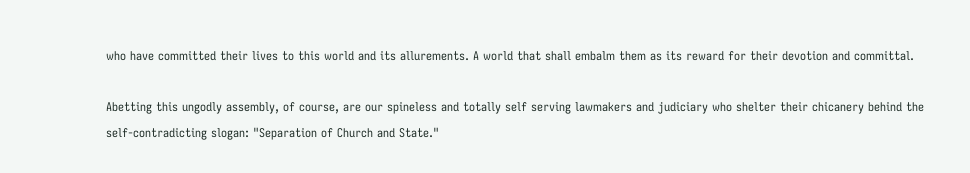who have committed their lives to this world and its allurements. A world that shall embalm them as its reward for their devotion and committal.

Abetting this ungodly assembly, of course, are our spineless and totally self serving lawmakers and judiciary who shelter their chicanery behind the self-contradicting slogan: "Separation of Church and State."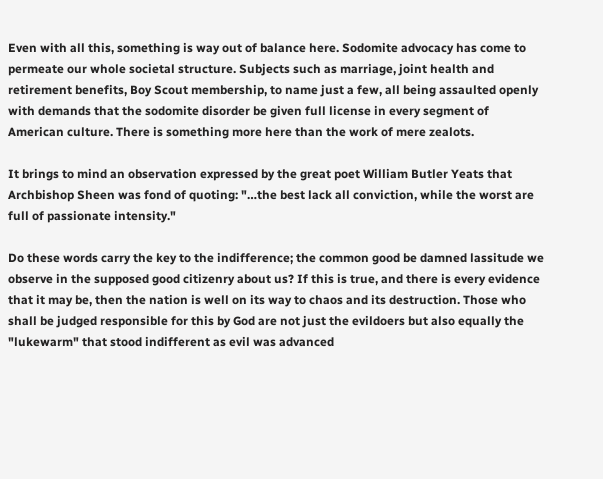Even with all this, something is way out of balance here. Sodomite advocacy has come to permeate our whole societal structure. Subjects such as marriage, joint health and retirement benefits, Boy Scout membership, to name just a few, all being assaulted openly with demands that the sodomite disorder be given full license in every segment of American culture. There is something more here than the work of mere zealots.

It brings to mind an observation expressed by the great poet William Butler Yeats that Archbishop Sheen was fond of quoting: "…the best lack all conviction, while the worst are full of passionate intensity."

Do these words carry the key to the indifference; the common good be damned lassitude we observe in the supposed good citizenry about us? If this is true, and there is every evidence that it may be, then the nation is well on its way to chaos and its destruction. Those who shall be judged responsible for this by God are not just the evildoers but also equally the "lukewarm" that stood indifferent as evil was advanced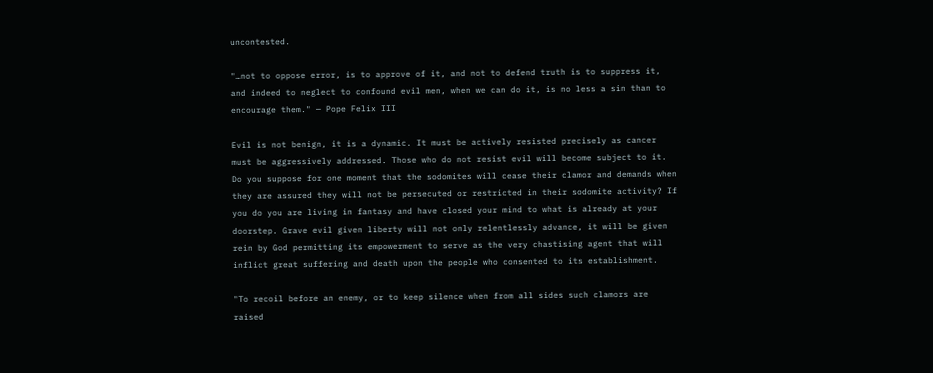uncontested.

"…not to oppose error, is to approve of it, and not to defend truth is to suppress it, and indeed to neglect to confound evil men, when we can do it, is no less a sin than to encourage them." — Pope Felix III

Evil is not benign, it is a dynamic. It must be actively resisted precisely as cancer must be aggressively addressed. Those who do not resist evil will become subject to it. Do you suppose for one moment that the sodomites will cease their clamor and demands when they are assured they will not be persecuted or restricted in their sodomite activity? If you do you are living in fantasy and have closed your mind to what is already at your doorstep. Grave evil given liberty will not only relentlessly advance, it will be given rein by God permitting its empowerment to serve as the very chastising agent that will inflict great suffering and death upon the people who consented to its establishment.

"To recoil before an enemy, or to keep silence when from all sides such clamors are raised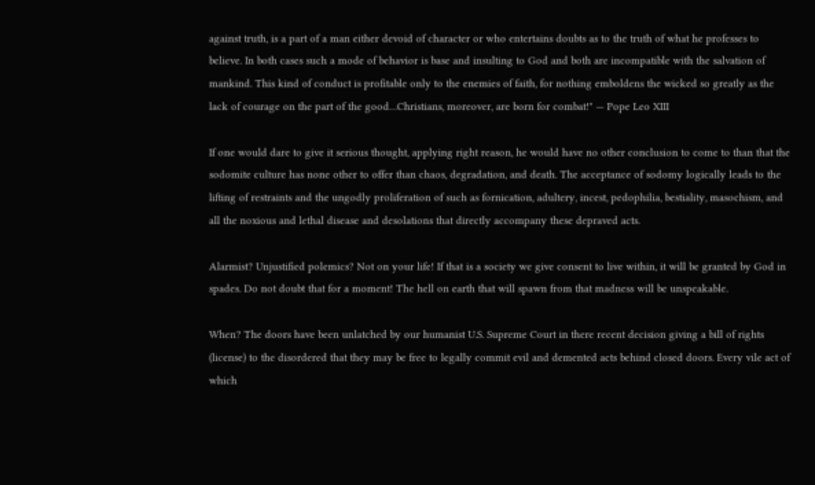against truth, is a part of a man either devoid of character or who entertains doubts as to the truth of what he professes to believe. In both cases such a mode of behavior is base and insulting to God and both are incompatible with the salvation of mankind. This kind of conduct is profitable only to the enemies of faith, for nothing emboldens the wicked so greatly as the lack of courage on the part of the good…Christians, moreover, are born for combat!" — Pope Leo XIII

If one would dare to give it serious thought, applying right reason, he would have no other conclusion to come to than that the sodomite culture has none other to offer than chaos, degradation, and death. The acceptance of sodomy logically leads to the lifting of restraints and the ungodly proliferation of such as fornication, adultery, incest, pedophilia, bestiality, masochism, and all the noxious and lethal disease and desolations that directly accompany these depraved acts.

Alarmist? Unjustified polemics? Not on your life! If that is a society we give consent to live within, it will be granted by God in spades. Do not doubt that for a moment! The hell on earth that will spawn from that madness will be unspeakable.

When? The doors have been unlatched by our humanist U.S. Supreme Court in there recent decision giving a bill of rights (license) to the disordered that they may be free to legally commit evil and demented acts behind closed doors. Every vile act of which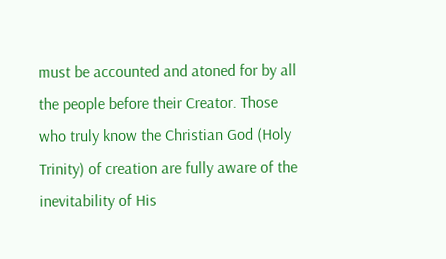must be accounted and atoned for by all the people before their Creator. Those who truly know the Christian God (Holy Trinity) of creation are fully aware of the inevitability of His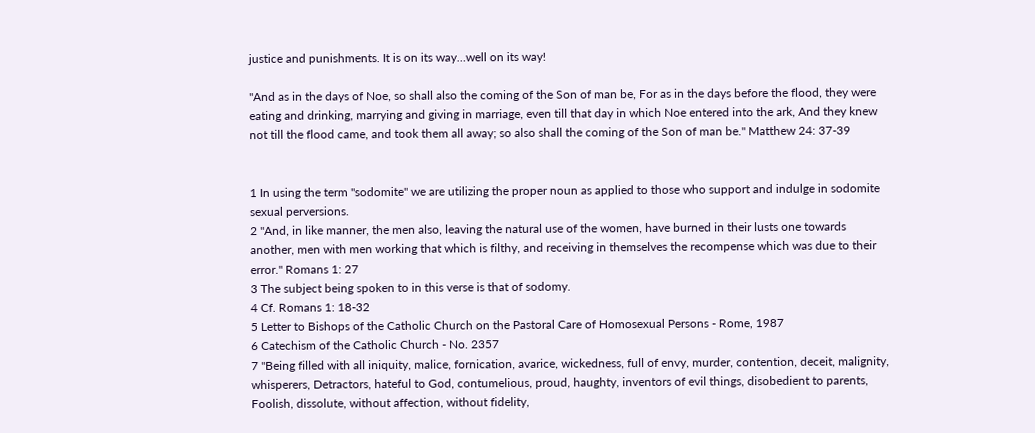justice and punishments. It is on its way…well on its way!

"And as in the days of Noe, so shall also the coming of the Son of man be, For as in the days before the flood, they were eating and drinking, marrying and giving in marriage, even till that day in which Noe entered into the ark, And they knew not till the flood came, and took them all away; so also shall the coming of the Son of man be." Matthew 24: 37-39


1 In using the term "sodomite" we are utilizing the proper noun as applied to those who support and indulge in sodomite sexual perversions.
2 "And, in like manner, the men also, leaving the natural use of the women, have burned in their lusts one towards another, men with men working that which is filthy, and receiving in themselves the recompense which was due to their error." Romans 1: 27
3 The subject being spoken to in this verse is that of sodomy.
4 Cf. Romans 1: 18-32
5 Letter to Bishops of the Catholic Church on the Pastoral Care of Homosexual Persons - Rome, 1987
6 Catechism of the Catholic Church - No. 2357
7 "Being filled with all iniquity, malice, fornication, avarice, wickedness, full of envy, murder, contention, deceit, malignity, whisperers, Detractors, hateful to God, contumelious, proud, haughty, inventors of evil things, disobedient to parents, Foolish, dissolute, without affection, without fidelity,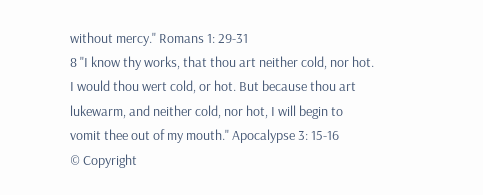without mercy." Romans 1: 29-31
8 "I know thy works, that thou art neither cold, nor hot. I would thou wert cold, or hot. But because thou art lukewarm, and neither cold, nor hot, I will begin to vomit thee out of my mouth." Apocalypse 3: 15-16
© Copyright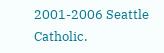2001-2006 Seattle Catholic.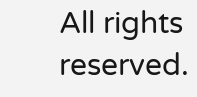All rights reserved.